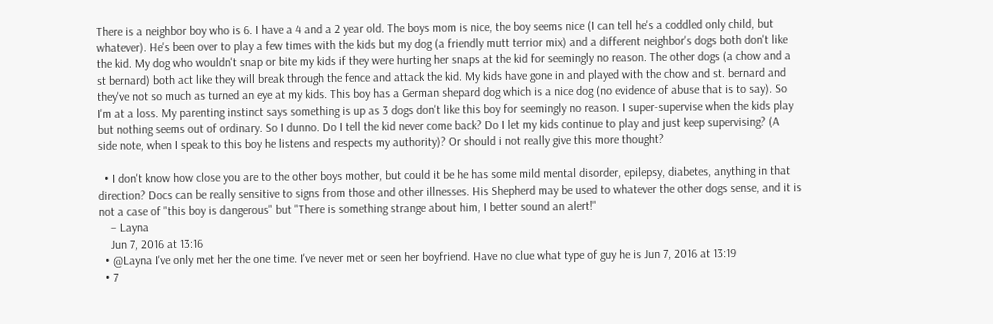There is a neighbor boy who is 6. I have a 4 and a 2 year old. The boys mom is nice, the boy seems nice (I can tell he's a coddled only child, but whatever). He's been over to play a few times with the kids but my dog (a friendly mutt terrior mix) and a different neighbor's dogs both don't like the kid. My dog who wouldn't snap or bite my kids if they were hurting her snaps at the kid for seemingly no reason. The other dogs (a chow and a st bernard) both act like they will break through the fence and attack the kid. My kids have gone in and played with the chow and st. bernard and they've not so much as turned an eye at my kids. This boy has a German shepard dog which is a nice dog (no evidence of abuse that is to say). So I'm at a loss. My parenting instinct says something is up as 3 dogs don't like this boy for seemingly no reason. I super-supervise when the kids play but nothing seems out of ordinary. So I dunno. Do I tell the kid never come back? Do I let my kids continue to play and just keep supervising? (A side note, when I speak to this boy he listens and respects my authority)? Or should i not really give this more thought?

  • I don't know how close you are to the other boys mother, but could it be he has some mild mental disorder, epilepsy, diabetes, anything in that direction? Docs can be really sensitive to signs from those and other illnesses. His Shepherd may be used to whatever the other dogs sense, and it is not a case of "this boy is dangerous" but "There is something strange about him, I better sound an alert!"
    – Layna
    Jun 7, 2016 at 13:16
  • @Layna I've only met her the one time. I've never met or seen her boyfriend. Have no clue what type of guy he is Jun 7, 2016 at 13:19
  • 7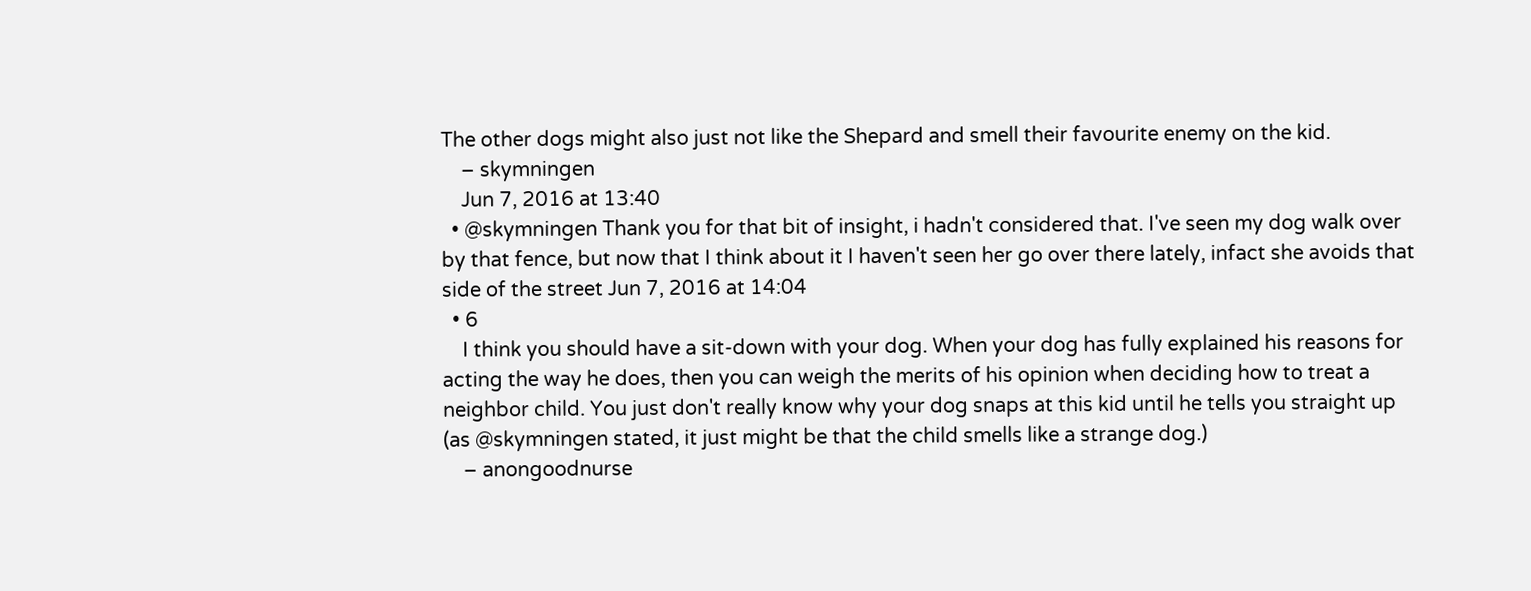The other dogs might also just not like the Shepard and smell their favourite enemy on the kid.
    – skymningen
    Jun 7, 2016 at 13:40
  • @skymningen Thank you for that bit of insight, i hadn't considered that. I've seen my dog walk over by that fence, but now that I think about it I haven't seen her go over there lately, infact she avoids that side of the street Jun 7, 2016 at 14:04
  • 6
    I think you should have a sit-down with your dog. When your dog has fully explained his reasons for acting the way he does, then you can weigh the merits of his opinion when deciding how to treat a neighbor child. You just don't really know why your dog snaps at this kid until he tells you straight up (as @skymningen stated, it just might be that the child smells like a strange dog.)
    – anongoodnurse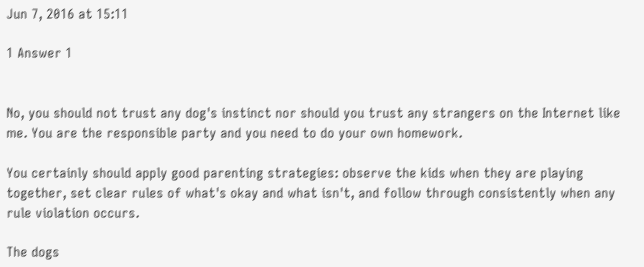Jun 7, 2016 at 15:11

1 Answer 1


No, you should not trust any dog's instinct nor should you trust any strangers on the Internet like me. You are the responsible party and you need to do your own homework.

You certainly should apply good parenting strategies: observe the kids when they are playing together, set clear rules of what's okay and what isn't, and follow through consistently when any rule violation occurs.

The dogs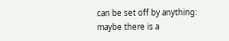can be set off by anything: maybe there is a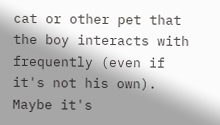cat or other pet that the boy interacts with frequently (even if it's not his own). Maybe it's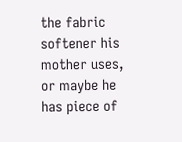the fabric softener his mother uses, or maybe he has piece of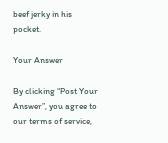beef jerky in his pocket.

Your Answer

By clicking “Post Your Answer”, you agree to our terms of service,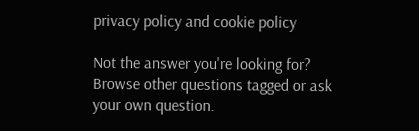privacy policy and cookie policy

Not the answer you're looking for? Browse other questions tagged or ask your own question.